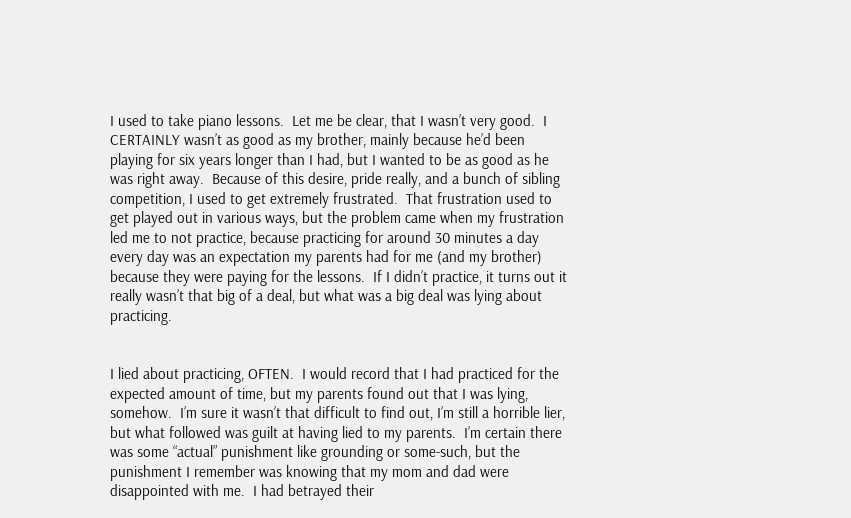I used to take piano lessons.  Let me be clear, that I wasn’t very good.  I CERTAINLY wasn’t as good as my brother, mainly because he’d been playing for six years longer than I had, but I wanted to be as good as he was right away.  Because of this desire, pride really, and a bunch of sibling competition, I used to get extremely frustrated.  That frustration used to get played out in various ways, but the problem came when my frustration led me to not practice, because practicing for around 30 minutes a day every day was an expectation my parents had for me (and my brother) because they were paying for the lessons.  If I didn’t practice, it turns out it really wasn’t that big of a deal, but what was a big deal was lying about practicing.


I lied about practicing, OFTEN.  I would record that I had practiced for the expected amount of time, but my parents found out that I was lying, somehow.  I’m sure it wasn’t that difficult to find out, I’m still a horrible lier, but what followed was guilt at having lied to my parents.  I’m certain there was some “actual” punishment like grounding or some-such, but the punishment I remember was knowing that my mom and dad were disappointed with me.  I had betrayed their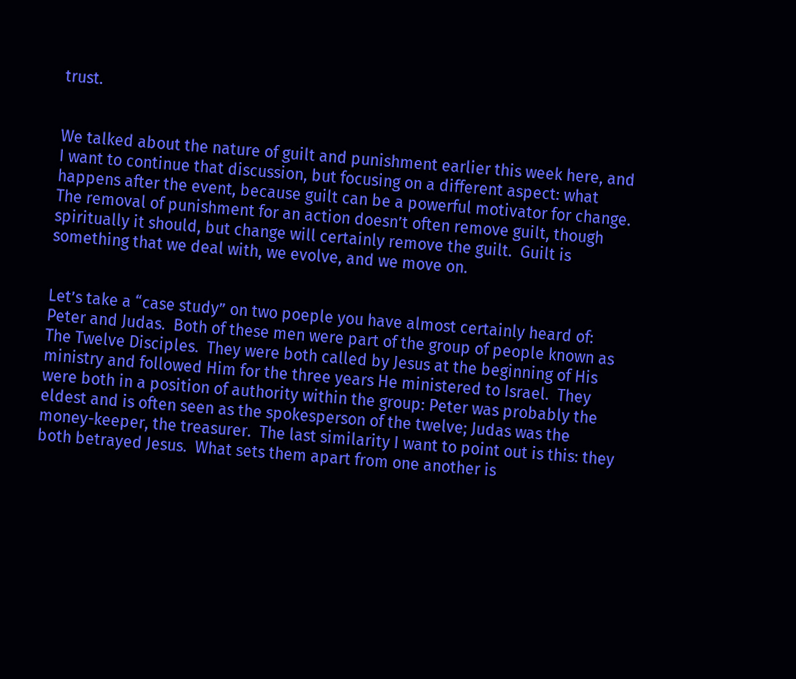trust.


We talked about the nature of guilt and punishment earlier this week here, and I want to continue that discussion, but focusing on a different aspect: what happens after the event, because guilt can be a powerful motivator for change.  The removal of punishment for an action doesn’t often remove guilt, though spiritually it should, but change will certainly remove the guilt.  Guilt is something that we deal with, we evolve, and we move on.


Let’s take a “case study” on two poeple you have almost certainly heard of: Peter and Judas.  Both of these men were part of the group of people known as The Twelve Disciples.  They were both called by Jesus at the beginning of His ministry and followed Him for the three years He ministered to Israel.  They were both in a position of authority within the group: Peter was probably the eldest and is often seen as the spokesperson of the twelve; Judas was the money-keeper, the treasurer.  The last similarity I want to point out is this: they both betrayed Jesus.  What sets them apart from one another is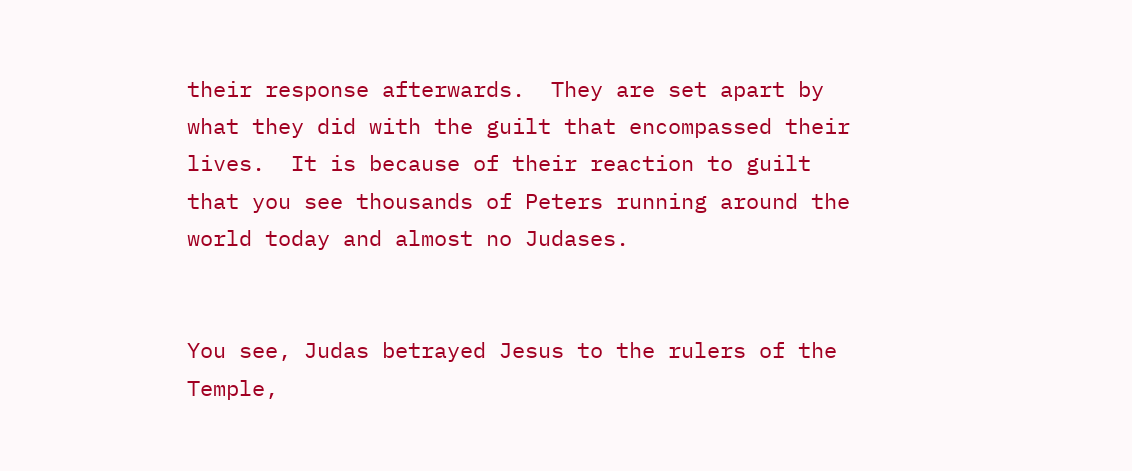their response afterwards.  They are set apart by what they did with the guilt that encompassed their lives.  It is because of their reaction to guilt that you see thousands of Peters running around the world today and almost no Judases.


You see, Judas betrayed Jesus to the rulers of the Temple,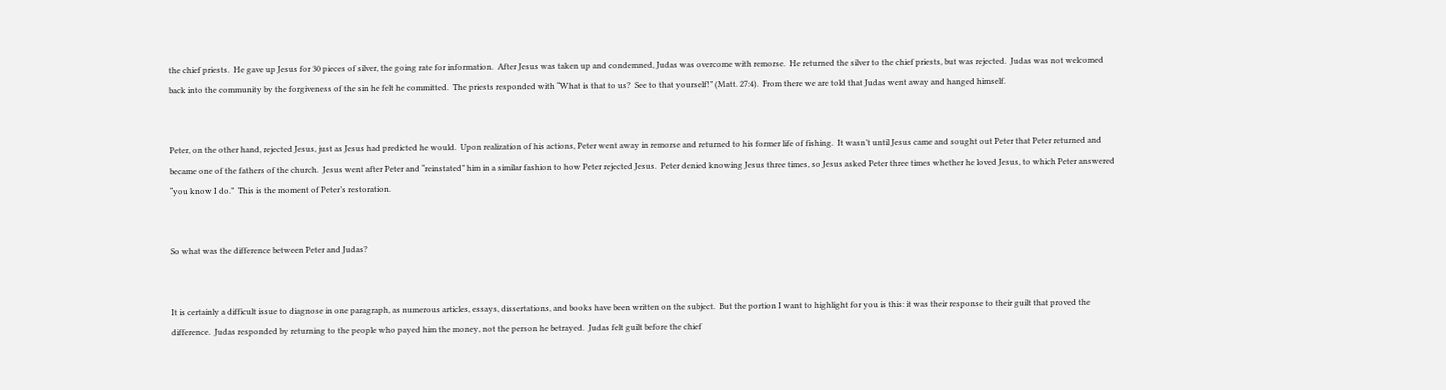the chief priests.  He gave up Jesus for 30 pieces of silver, the going rate for information.  After Jesus was taken up and condemned, Judas was overcome with remorse.  He returned the silver to the chief priests, but was rejected.  Judas was not welcomed back into the community by the forgiveness of the sin he felt he committed.  The priests responded with “What is that to us?  See to that yourself!” (Matt. 27:4).  From there we are told that Judas went away and hanged himself.


Peter, on the other hand, rejected Jesus, just as Jesus had predicted he would.  Upon realization of his actions, Peter went away in remorse and returned to his former life of fishing.  It wasn’t until Jesus came and sought out Peter that Peter returned and became one of the fathers of the church.  Jesus went after Peter and “reinstated” him in a similar fashion to how Peter rejected Jesus.  Peter denied knowing Jesus three times, so Jesus asked Peter three times whether he loved Jesus, to which Peter answered “you know I do.”  This is the moment of Peter’s restoration.


So what was the difference between Peter and Judas?


It is certainly a difficult issue to diagnose in one paragraph, as numerous articles, essays, dissertations, and books have been written on the subject.  But the portion I want to highlight for you is this: it was their response to their guilt that proved the difference.  Judas responded by returning to the people who payed him the money, not the person he betrayed.  Judas felt guilt before the chief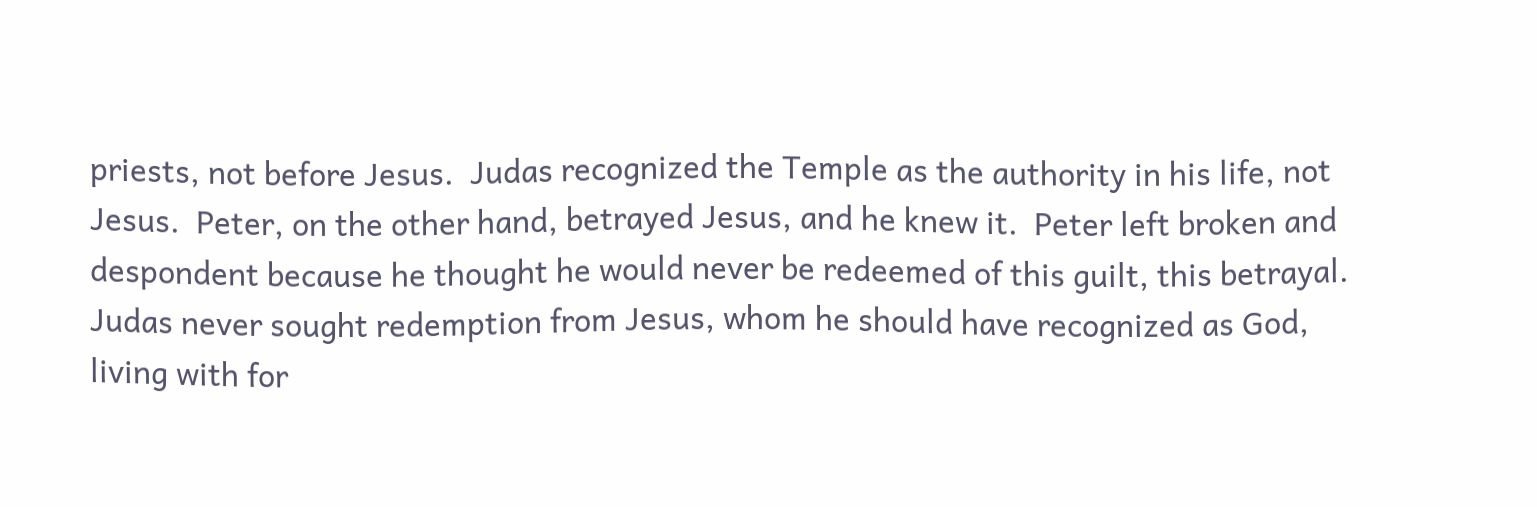priests, not before Jesus.  Judas recognized the Temple as the authority in his life, not Jesus.  Peter, on the other hand, betrayed Jesus, and he knew it.  Peter left broken and despondent because he thought he would never be redeemed of this guilt, this betrayal.  Judas never sought redemption from Jesus, whom he should have recognized as God, living with for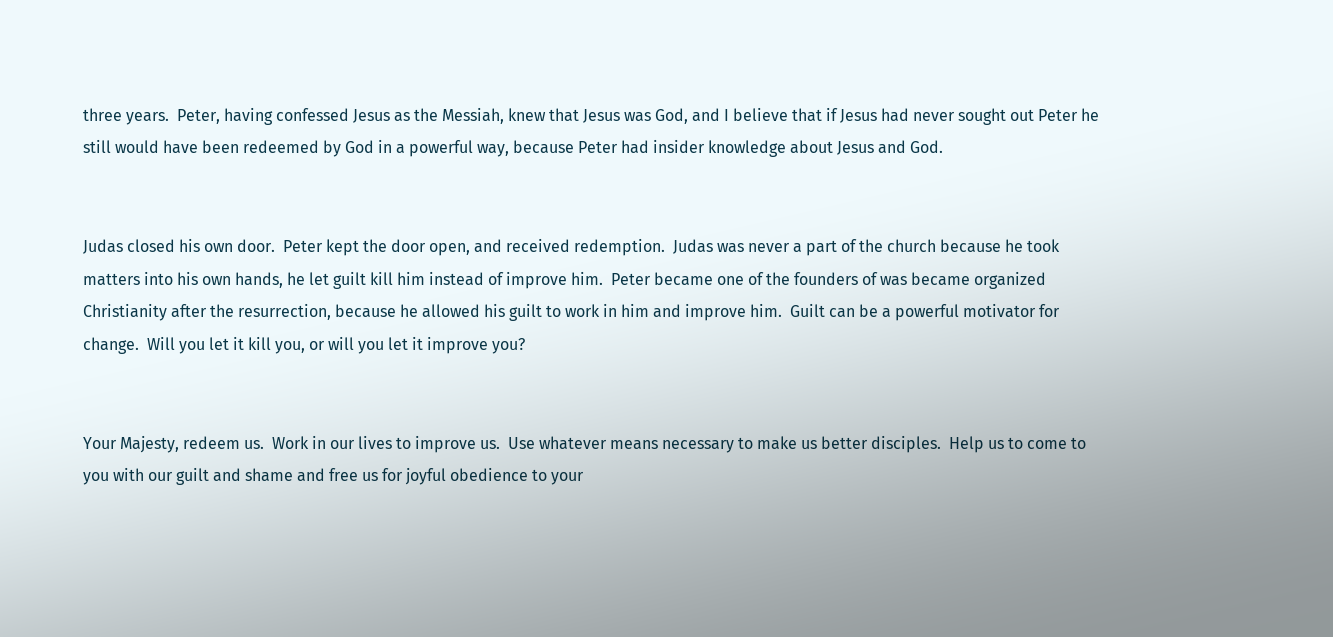three years.  Peter, having confessed Jesus as the Messiah, knew that Jesus was God, and I believe that if Jesus had never sought out Peter he still would have been redeemed by God in a powerful way, because Peter had insider knowledge about Jesus and God.


Judas closed his own door.  Peter kept the door open, and received redemption.  Judas was never a part of the church because he took matters into his own hands, he let guilt kill him instead of improve him.  Peter became one of the founders of was became organized Christianity after the resurrection, because he allowed his guilt to work in him and improve him.  Guilt can be a powerful motivator for change.  Will you let it kill you, or will you let it improve you?


Your Majesty, redeem us.  Work in our lives to improve us.  Use whatever means necessary to make us better disciples.  Help us to come to you with our guilt and shame and free us for joyful obedience to your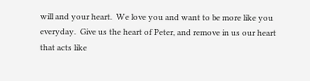will and your heart.  We love you and want to be more like you everyday.  Give us the heart of Peter, and remove in us our heart that acts like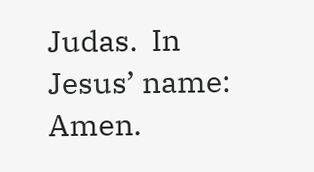Judas.  In Jesus’ name: Amen.